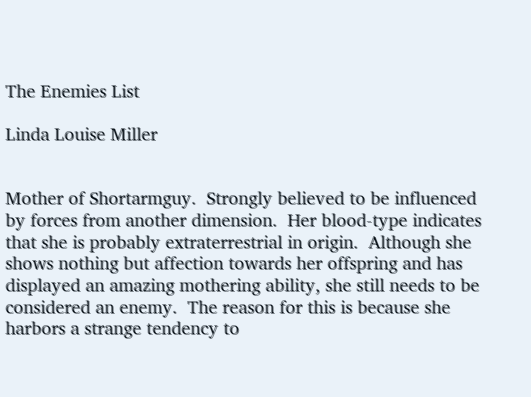The Enemies List

Linda Louise Miller


Mother of Shortarmguy.  Strongly believed to be influenced by forces from another dimension.  Her blood-type indicates that she is probably extraterrestrial in origin.  Although she shows nothing but affection towards her offspring and has displayed an amazing mothering ability, she still needs to be considered an enemy.  The reason for this is because she harbors a strange tendency to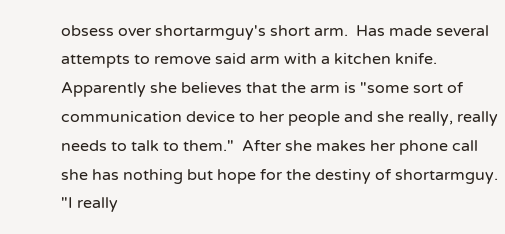obsess over shortarmguy's short arm.  Has made several attempts to remove said arm with a kitchen knife.  Apparently she believes that the arm is "some sort of communication device to her people and she really, really needs to talk to them."  After she makes her phone call she has nothing but hope for the destiny of shortarmguy.  "I really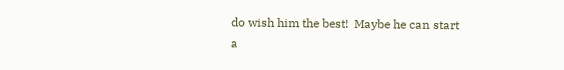do wish him the best!  Maybe he can start a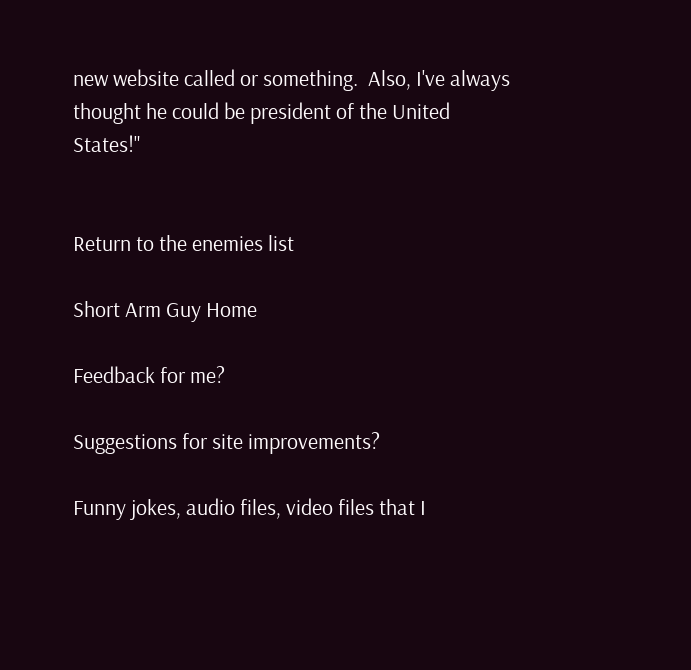new website called or something.  Also, I've always thought he could be president of the United States!"


Return to the enemies list

Short Arm Guy Home

Feedback for me?

Suggestions for site improvements?

Funny jokes, audio files, video files that I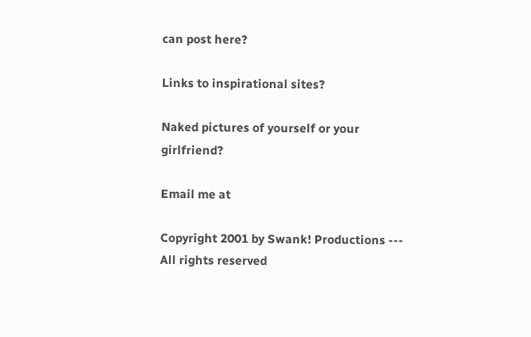can post here?

Links to inspirational sites?

Naked pictures of yourself or your girlfriend?

Email me at

Copyright 2001 by Swank! Productions --- All rights reserved